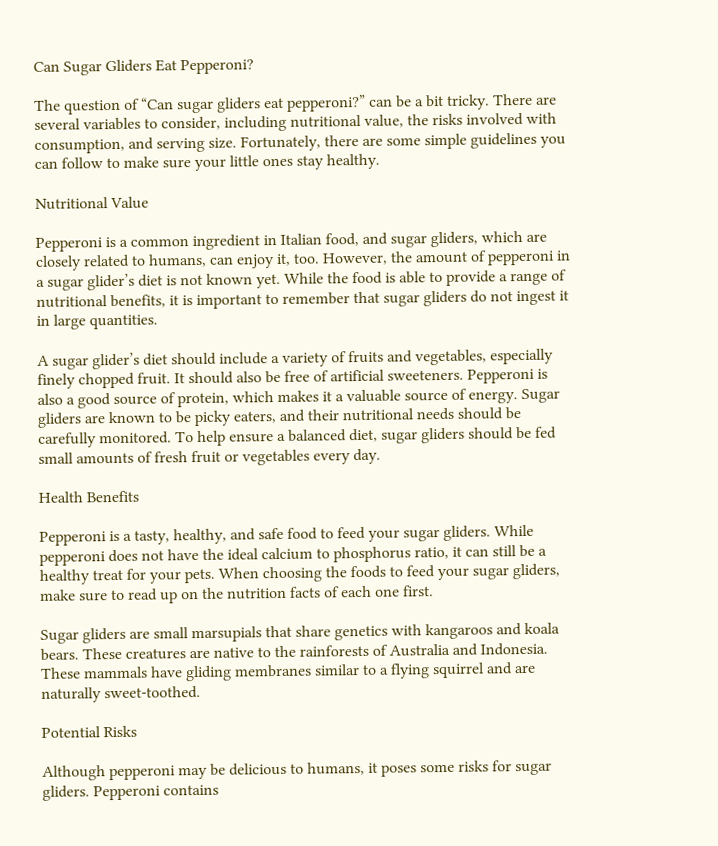Can Sugar Gliders Eat Pepperoni?

The question of “Can sugar gliders eat pepperoni?” can be a bit tricky. There are several variables to consider, including nutritional value, the risks involved with consumption, and serving size. Fortunately, there are some simple guidelines you can follow to make sure your little ones stay healthy.

Nutritional Value

Pepperoni is a common ingredient in Italian food, and sugar gliders, which are closely related to humans, can enjoy it, too. However, the amount of pepperoni in a sugar glider’s diet is not known yet. While the food is able to provide a range of nutritional benefits, it is important to remember that sugar gliders do not ingest it in large quantities.

A sugar glider’s diet should include a variety of fruits and vegetables, especially finely chopped fruit. It should also be free of artificial sweeteners. Pepperoni is also a good source of protein, which makes it a valuable source of energy. Sugar gliders are known to be picky eaters, and their nutritional needs should be carefully monitored. To help ensure a balanced diet, sugar gliders should be fed small amounts of fresh fruit or vegetables every day.

Health Benefits

Pepperoni is a tasty, healthy, and safe food to feed your sugar gliders. While pepperoni does not have the ideal calcium to phosphorus ratio, it can still be a healthy treat for your pets. When choosing the foods to feed your sugar gliders, make sure to read up on the nutrition facts of each one first.

Sugar gliders are small marsupials that share genetics with kangaroos and koala bears. These creatures are native to the rainforests of Australia and Indonesia. These mammals have gliding membranes similar to a flying squirrel and are naturally sweet-toothed.

Potential Risks

Although pepperoni may be delicious to humans, it poses some risks for sugar gliders. Pepperoni contains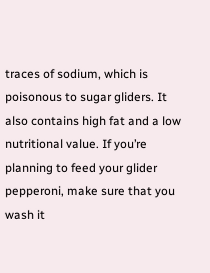traces of sodium, which is poisonous to sugar gliders. It also contains high fat and a low nutritional value. If you’re planning to feed your glider pepperoni, make sure that you wash it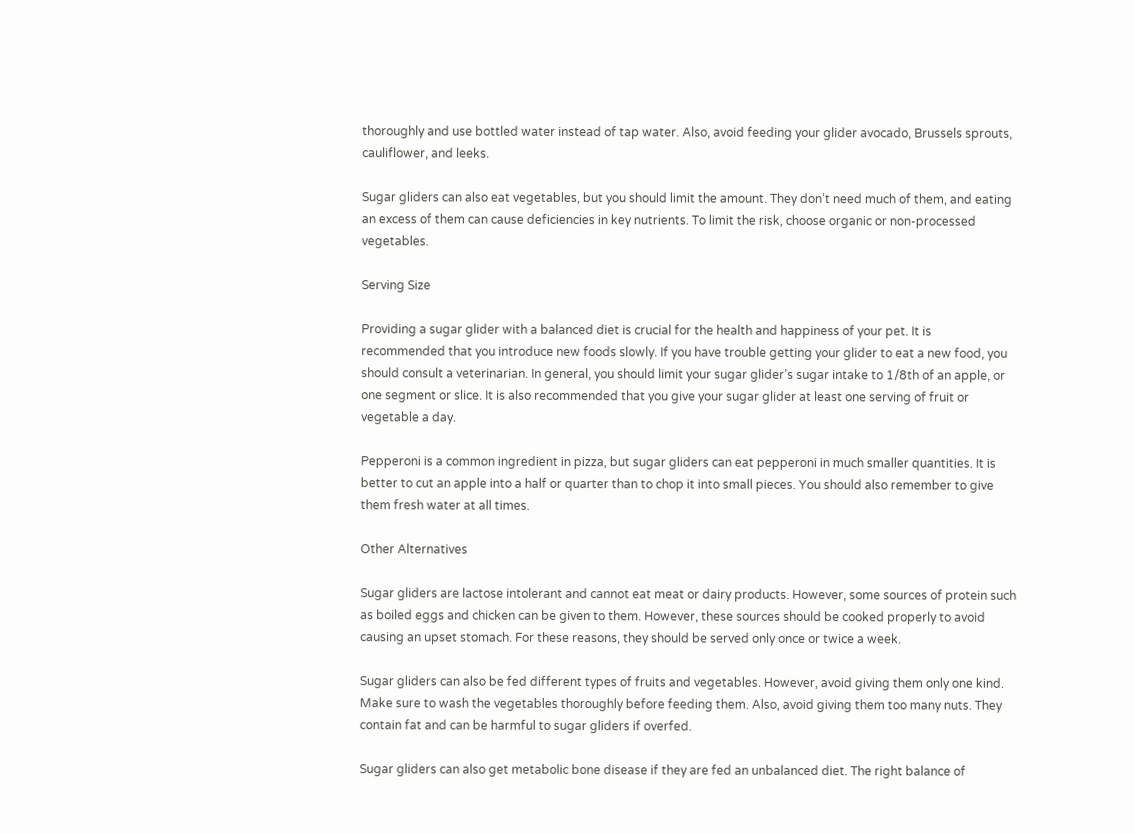thoroughly and use bottled water instead of tap water. Also, avoid feeding your glider avocado, Brussels sprouts, cauliflower, and leeks.

Sugar gliders can also eat vegetables, but you should limit the amount. They don’t need much of them, and eating an excess of them can cause deficiencies in key nutrients. To limit the risk, choose organic or non-processed vegetables.

Serving Size

Providing a sugar glider with a balanced diet is crucial for the health and happiness of your pet. It is recommended that you introduce new foods slowly. If you have trouble getting your glider to eat a new food, you should consult a veterinarian. In general, you should limit your sugar glider’s sugar intake to 1/8th of an apple, or one segment or slice. It is also recommended that you give your sugar glider at least one serving of fruit or vegetable a day.

Pepperoni is a common ingredient in pizza, but sugar gliders can eat pepperoni in much smaller quantities. It is better to cut an apple into a half or quarter than to chop it into small pieces. You should also remember to give them fresh water at all times.

Other Alternatives

Sugar gliders are lactose intolerant and cannot eat meat or dairy products. However, some sources of protein such as boiled eggs and chicken can be given to them. However, these sources should be cooked properly to avoid causing an upset stomach. For these reasons, they should be served only once or twice a week.

Sugar gliders can also be fed different types of fruits and vegetables. However, avoid giving them only one kind. Make sure to wash the vegetables thoroughly before feeding them. Also, avoid giving them too many nuts. They contain fat and can be harmful to sugar gliders if overfed.

Sugar gliders can also get metabolic bone disease if they are fed an unbalanced diet. The right balance of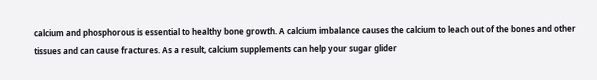calcium and phosphorous is essential to healthy bone growth. A calcium imbalance causes the calcium to leach out of the bones and other tissues and can cause fractures. As a result, calcium supplements can help your sugar glider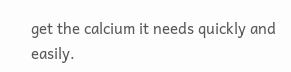get the calcium it needs quickly and easily.